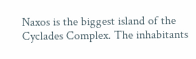Naxos is the biggest island of the Cyclades Complex. The inhabitants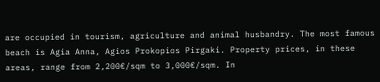are occupied in tourism, agriculture and animal husbandry. The most famous beach is Agia Anna, Agios Prokopios Pirgaki. Property prices, in these areas, range from 2,200€/sqm to 3,000€/sqm. In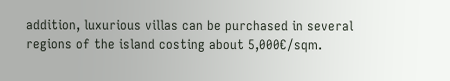addition, luxurious villas can be purchased in several regions of the island costing about 5,000€/sqm.